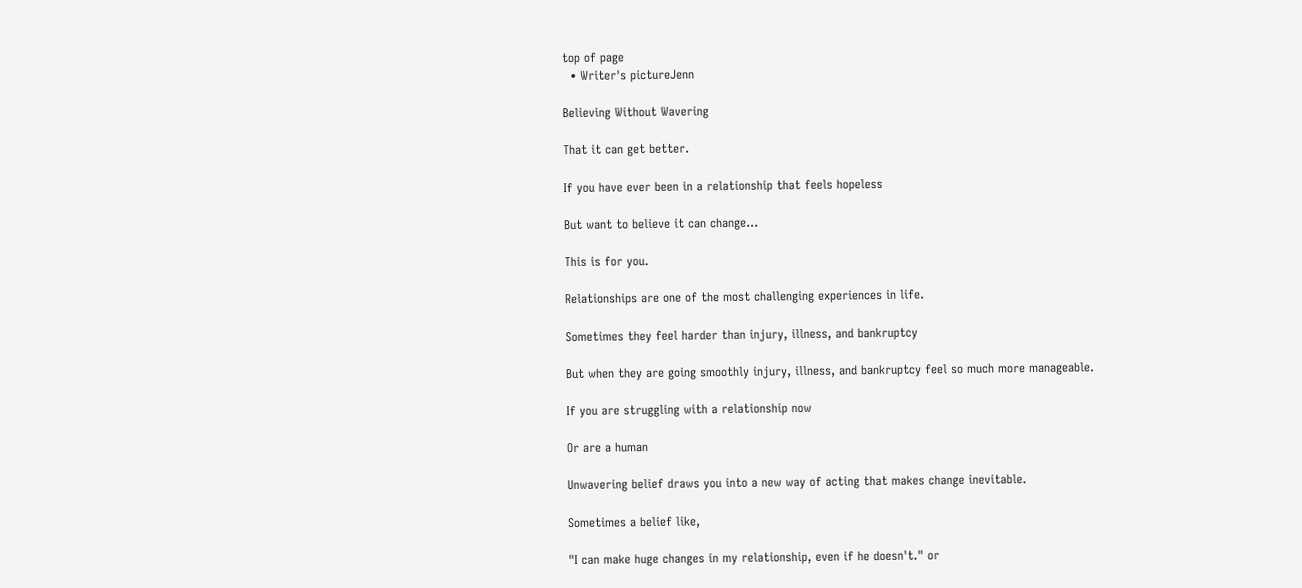top of page
  • Writer's pictureJenn

Believing Without Wavering

That it can get better.

If you have ever been in a relationship that feels hopeless

But want to believe it can change...

This is for you.

Relationships are one of the most challenging experiences in life.

Sometimes they feel harder than injury, illness, and bankruptcy

But when they are going smoothly injury, illness, and bankruptcy feel so much more manageable.

If you are struggling with a relationship now

Or are a human

Unwavering belief draws you into a new way of acting that makes change inevitable.

Sometimes a belief like,

"I can make huge changes in my relationship, even if he doesn't." or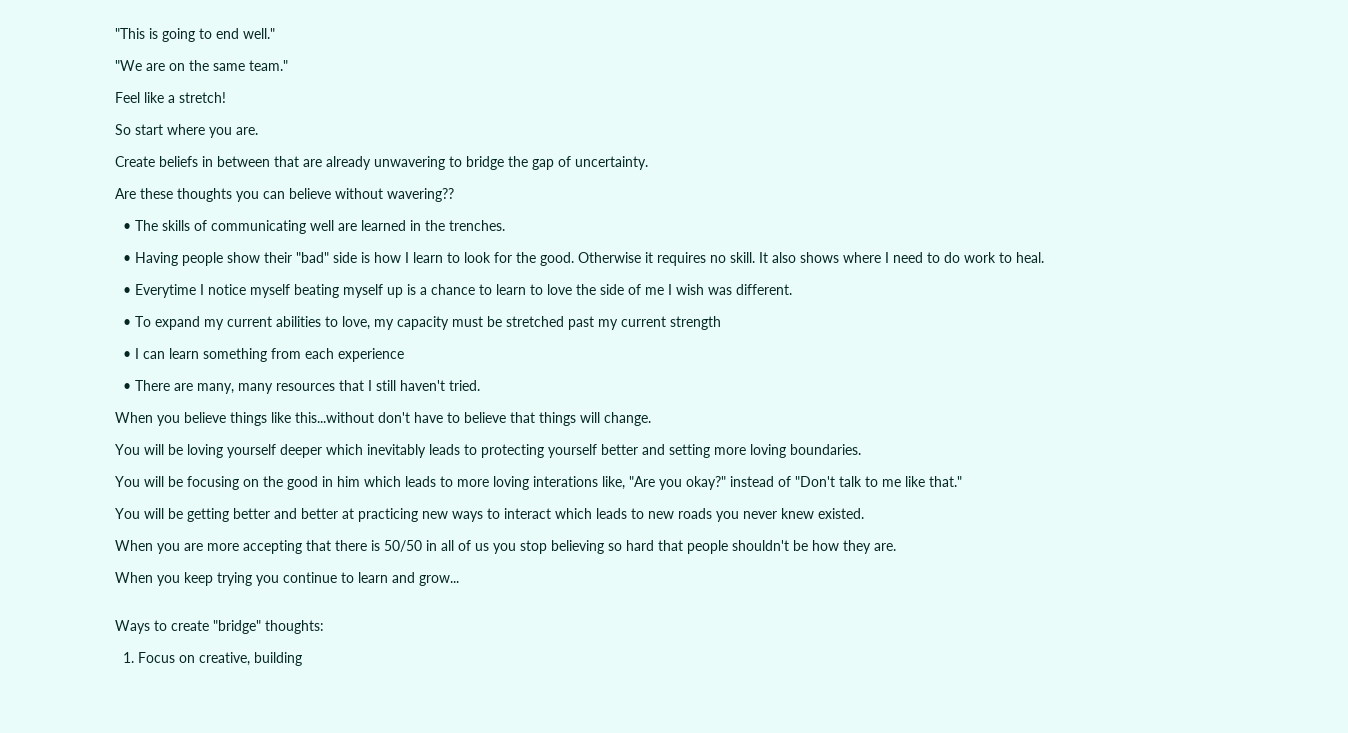"This is going to end well."

"We are on the same team."

Feel like a stretch!

So start where you are.

Create beliefs in between that are already unwavering to bridge the gap of uncertainty.

Are these thoughts you can believe without wavering??

  • The skills of communicating well are learned in the trenches.

  • Having people show their "bad" side is how I learn to look for the good. Otherwise it requires no skill. It also shows where I need to do work to heal.

  • Everytime I notice myself beating myself up is a chance to learn to love the side of me I wish was different.

  • To expand my current abilities to love, my capacity must be stretched past my current strength

  • I can learn something from each experience

  • There are many, many resources that I still haven't tried.

When you believe things like this...without don't have to believe that things will change.

You will be loving yourself deeper which inevitably leads to protecting yourself better and setting more loving boundaries.

You will be focusing on the good in him which leads to more loving interations like, "Are you okay?" instead of "Don't talk to me like that."

You will be getting better and better at practicing new ways to interact which leads to new roads you never knew existed.

When you are more accepting that there is 50/50 in all of us you stop believing so hard that people shouldn't be how they are.

When you keep trying you continue to learn and grow...


Ways to create "bridge" thoughts:

  1. Focus on creative, building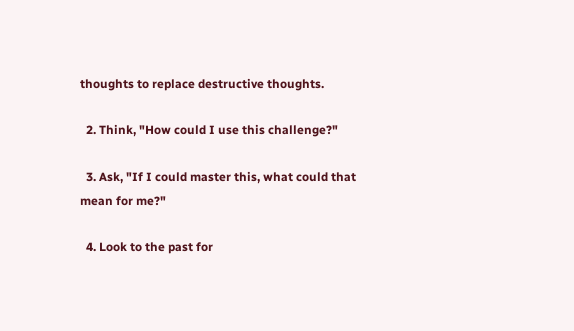thoughts to replace destructive thoughts.

  2. Think, "How could I use this challenge?"

  3. Ask, "If I could master this, what could that mean for me?"

  4. Look to the past for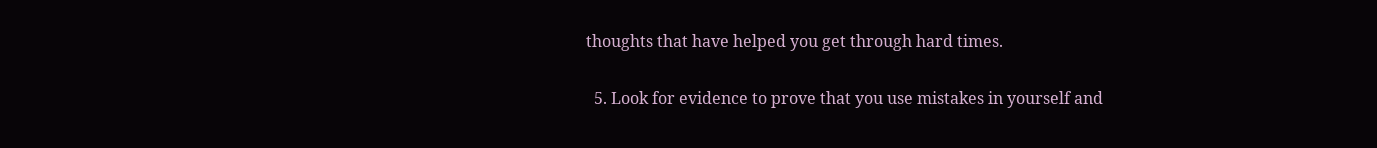thoughts that have helped you get through hard times.

  5. Look for evidence to prove that you use mistakes in yourself and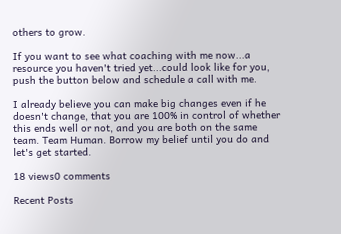others to grow.

If you want to see what coaching with me now...a resource you haven't tried yet...could look like for you, push the button below and schedule a call with me.

I already believe you can make big changes even if he doesn't change, that you are 100% in control of whether this ends well or not, and you are both on the same team. Team Human. Borrow my belief until you do and let's get started.

18 views0 comments

Recent Posts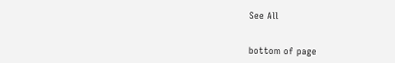See All


bottom of page